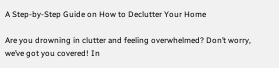A Step-by-Step Guide on How to Declutter Your Home

Are you drowning in clutter and feeling overwhelmed? Don’t worry, we’ve got you covered! In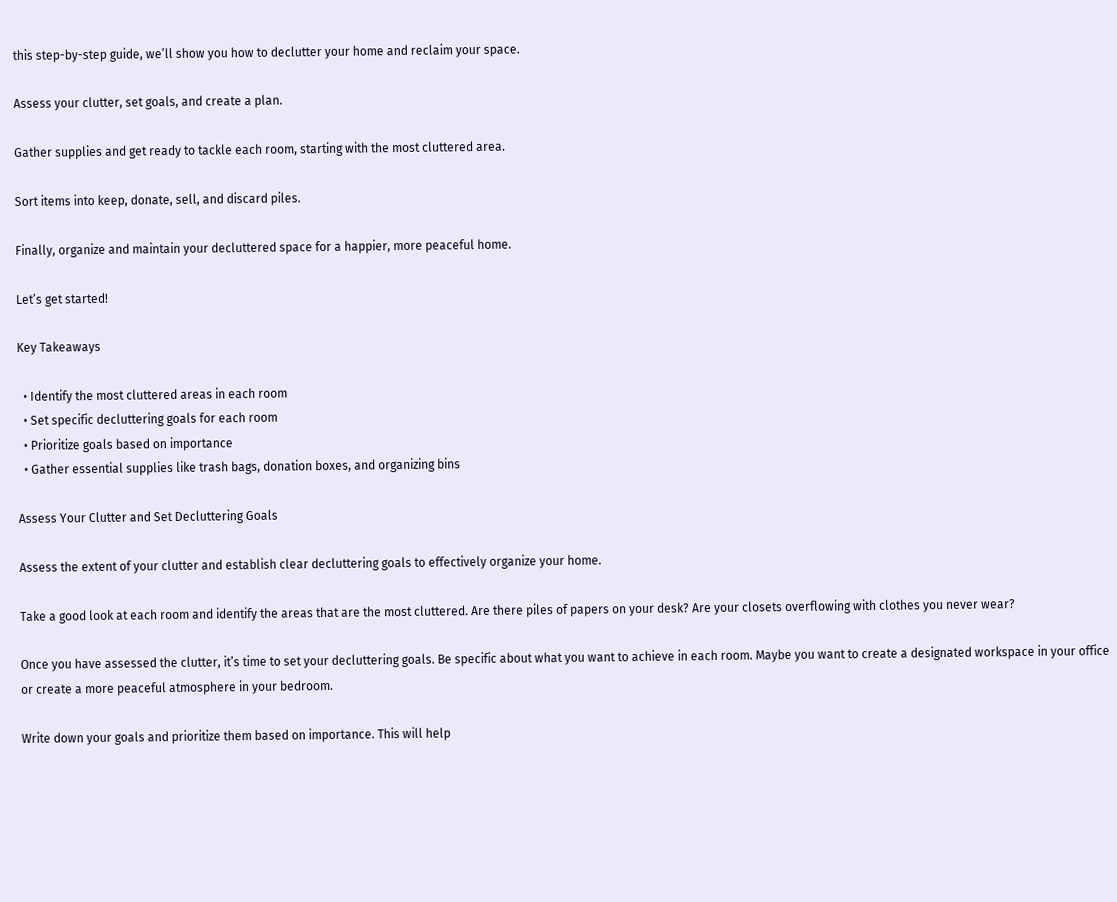this step-by-step guide, we’ll show you how to declutter your home and reclaim your space.

Assess your clutter, set goals, and create a plan.

Gather supplies and get ready to tackle each room, starting with the most cluttered area.

Sort items into keep, donate, sell, and discard piles.

Finally, organize and maintain your decluttered space for a happier, more peaceful home.

Let’s get started!

Key Takeaways

  • Identify the most cluttered areas in each room
  • Set specific decluttering goals for each room
  • Prioritize goals based on importance
  • Gather essential supplies like trash bags, donation boxes, and organizing bins

Assess Your Clutter and Set Decluttering Goals

Assess the extent of your clutter and establish clear decluttering goals to effectively organize your home.

Take a good look at each room and identify the areas that are the most cluttered. Are there piles of papers on your desk? Are your closets overflowing with clothes you never wear?

Once you have assessed the clutter, it’s time to set your decluttering goals. Be specific about what you want to achieve in each room. Maybe you want to create a designated workspace in your office or create a more peaceful atmosphere in your bedroom.

Write down your goals and prioritize them based on importance. This will help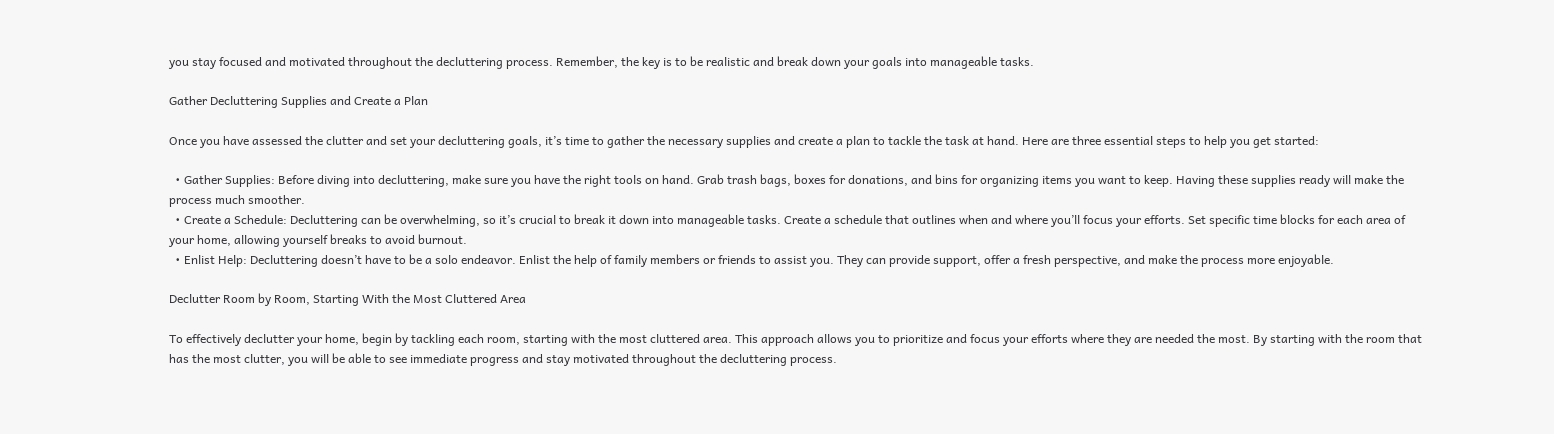you stay focused and motivated throughout the decluttering process. Remember, the key is to be realistic and break down your goals into manageable tasks.

Gather Decluttering Supplies and Create a Plan

Once you have assessed the clutter and set your decluttering goals, it’s time to gather the necessary supplies and create a plan to tackle the task at hand. Here are three essential steps to help you get started:

  • Gather Supplies: Before diving into decluttering, make sure you have the right tools on hand. Grab trash bags, boxes for donations, and bins for organizing items you want to keep. Having these supplies ready will make the process much smoother.
  • Create a Schedule: Decluttering can be overwhelming, so it’s crucial to break it down into manageable tasks. Create a schedule that outlines when and where you’ll focus your efforts. Set specific time blocks for each area of your home, allowing yourself breaks to avoid burnout.
  • Enlist Help: Decluttering doesn’t have to be a solo endeavor. Enlist the help of family members or friends to assist you. They can provide support, offer a fresh perspective, and make the process more enjoyable.

Declutter Room by Room, Starting With the Most Cluttered Area

To effectively declutter your home, begin by tackling each room, starting with the most cluttered area. This approach allows you to prioritize and focus your efforts where they are needed the most. By starting with the room that has the most clutter, you will be able to see immediate progress and stay motivated throughout the decluttering process.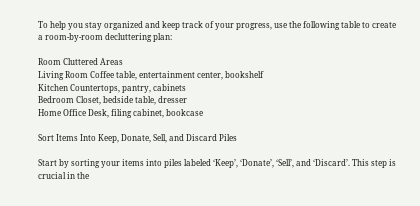To help you stay organized and keep track of your progress, use the following table to create a room-by-room decluttering plan:

Room Cluttered Areas
Living Room Coffee table, entertainment center, bookshelf
Kitchen Countertops, pantry, cabinets
Bedroom Closet, bedside table, dresser
Home Office Desk, filing cabinet, bookcase

Sort Items Into Keep, Donate, Sell, and Discard Piles

Start by sorting your items into piles labeled ‘Keep’, ‘Donate’, ‘Sell’, and ‘Discard’. This step is crucial in the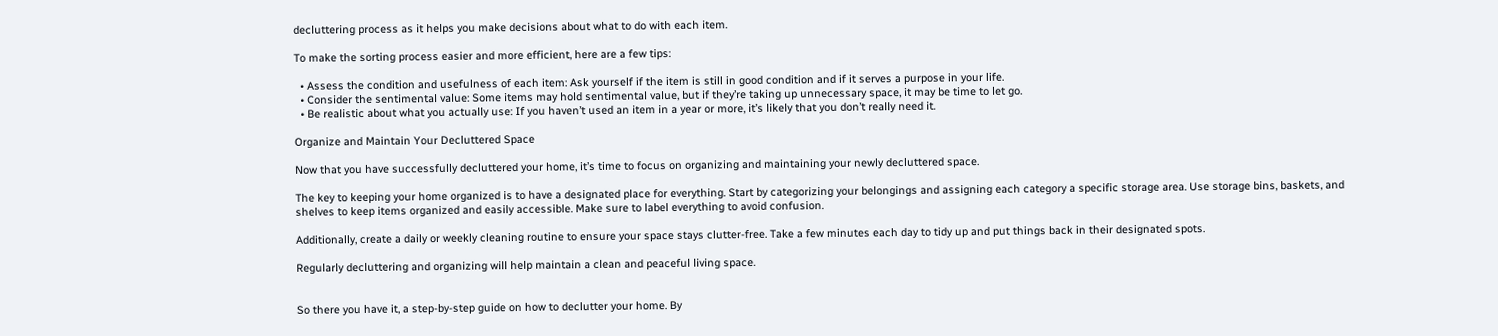decluttering process as it helps you make decisions about what to do with each item.

To make the sorting process easier and more efficient, here are a few tips:

  • Assess the condition and usefulness of each item: Ask yourself if the item is still in good condition and if it serves a purpose in your life.
  • Consider the sentimental value: Some items may hold sentimental value, but if they’re taking up unnecessary space, it may be time to let go.
  • Be realistic about what you actually use: If you haven’t used an item in a year or more, it’s likely that you don’t really need it.

Organize and Maintain Your Decluttered Space

Now that you have successfully decluttered your home, it’s time to focus on organizing and maintaining your newly decluttered space.

The key to keeping your home organized is to have a designated place for everything. Start by categorizing your belongings and assigning each category a specific storage area. Use storage bins, baskets, and shelves to keep items organized and easily accessible. Make sure to label everything to avoid confusion.

Additionally, create a daily or weekly cleaning routine to ensure your space stays clutter-free. Take a few minutes each day to tidy up and put things back in their designated spots.

Regularly decluttering and organizing will help maintain a clean and peaceful living space.


So there you have it, a step-by-step guide on how to declutter your home. By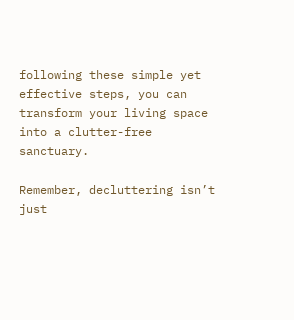following these simple yet effective steps, you can transform your living space into a clutter-free sanctuary.

Remember, decluttering isn’t just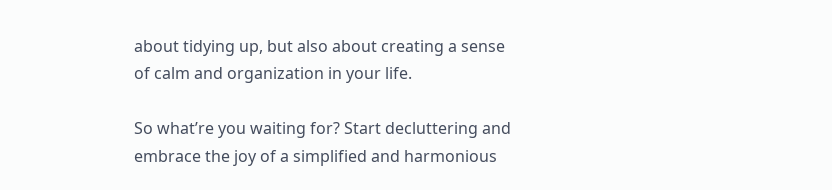about tidying up, but also about creating a sense of calm and organization in your life.

So what’re you waiting for? Start decluttering and embrace the joy of a simplified and harmonious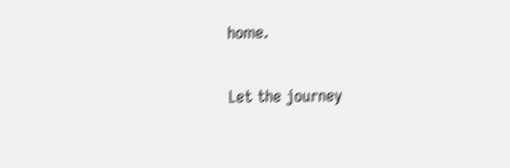home.

Let the journey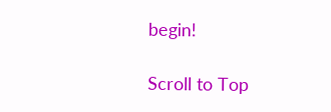begin!

Scroll to Top